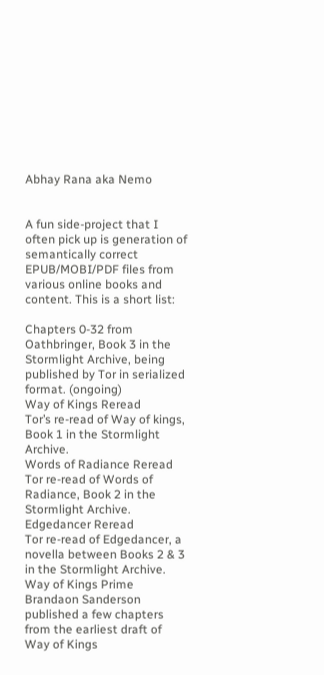Abhay Rana aka Nemo


A fun side-project that I often pick up is generation of semantically correct EPUB/MOBI/PDF files from various online books and content. This is a short list:

Chapters 0-32 from Oathbringer, Book 3 in the Stormlight Archive, being published by Tor in serialized format. (ongoing)
Way of Kings Reread
Tor’s re-read of Way of kings, Book 1 in the Stormlight Archive.
Words of Radiance Reread
Tor re-read of Words of Radiance, Book 2 in the Stormlight Archive.
Edgedancer Reread
Tor re-read of Edgedancer, a novella between Books 2 & 3 in the Stormlight Archive.
Way of Kings Prime
Brandaon Sanderson published a few chapters from the earliest draft of Way of Kings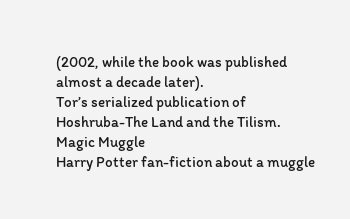(2002, while the book was published almost a decade later).
Tor’s serialized publication of Hoshruba-The Land and the Tilism.
Magic Muggle
Harry Potter fan-fiction about a muggle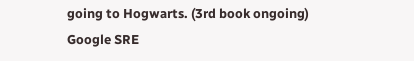going to Hogwarts. (3rd book ongoing)
Google SRE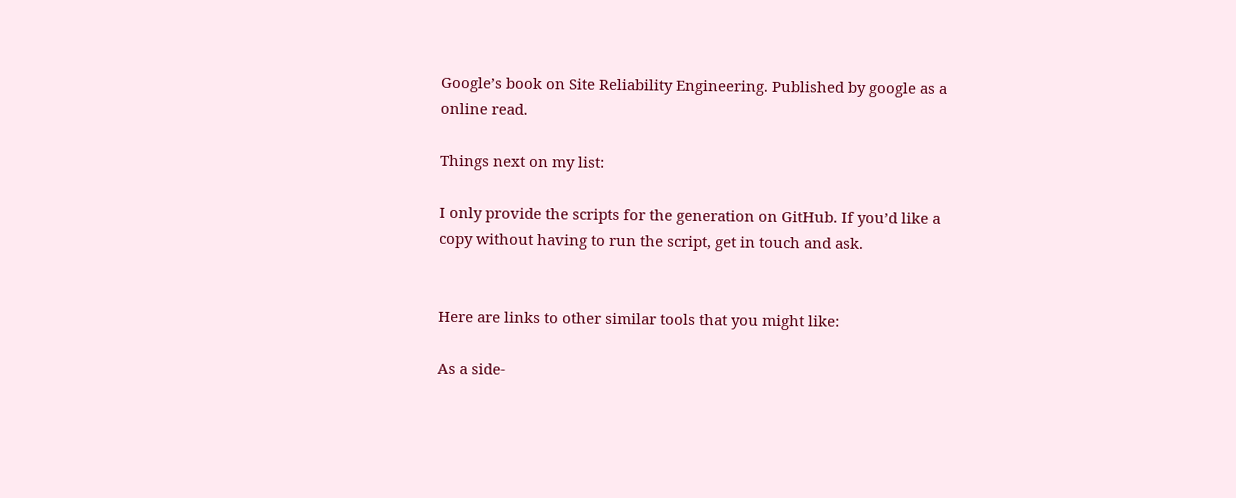Google’s book on Site Reliability Engineering. Published by google as a online read.

Things next on my list:

I only provide the scripts for the generation on GitHub. If you’d like a copy without having to run the script, get in touch and ask.


Here are links to other similar tools that you might like:

As a side-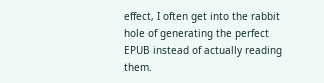effect, I often get into the rabbit hole of generating the perfect EPUB instead of actually reading them.